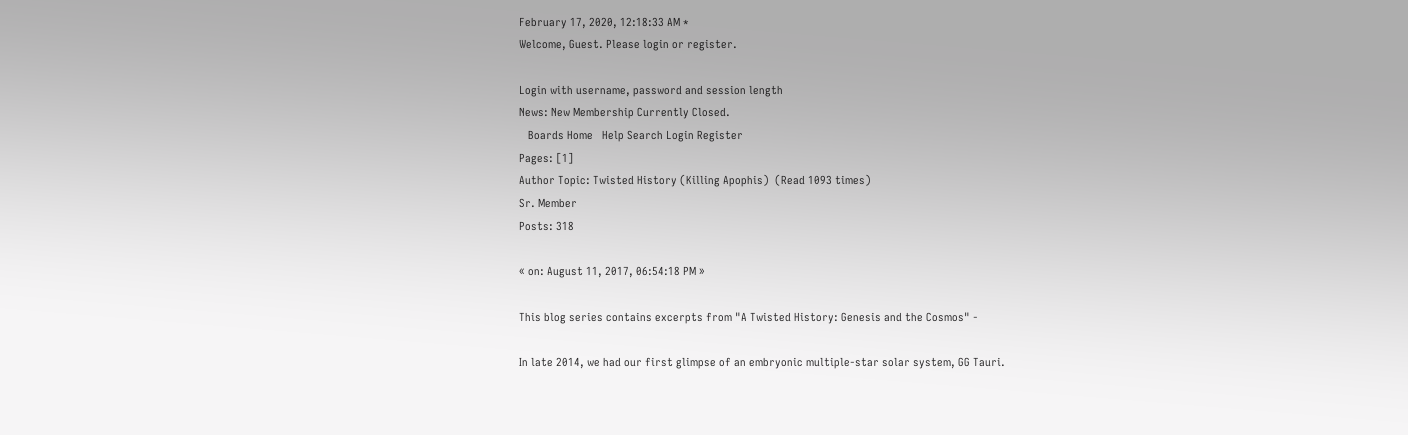February 17, 2020, 12:18:33 AM *
Welcome, Guest. Please login or register.

Login with username, password and session length
News: New Membership Currently Closed.
   Boards Home   Help Search Login Register
Pages: [1]
Author Topic: Twisted History (Killing Apophis)  (Read 1093 times)
Sr. Member
Posts: 318

« on: August 11, 2017, 06:54:18 PM »

This blog series contains excerpts from "A Twisted History: Genesis and the Cosmos" -

In late 2014, we had our first glimpse of an embryonic multiple-star solar system, GG Tauri.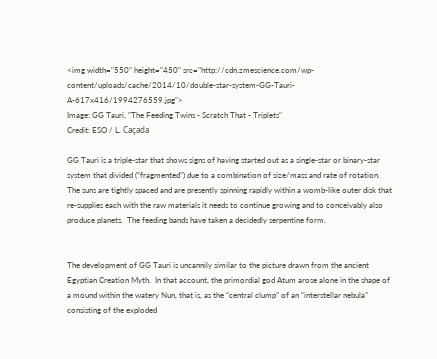<img width="550" height="450" src="http://cdn.zmescience.com/wp-content/uploads/cache/2014/10/double-star-system-GG-Tauri-A-617x416/1994276559.jpg">
Image: GG Tauri, "The Feeding Twins - Scratch That - Triplets"
Credit: ESO / L. Caçada

GG Tauri is a triple-star that shows signs of having started out as a single-star or binary-star system that divided (“fragmented”) due to a combination of size/mass and rate of rotation.  The suns are tightly spaced and are presently spinning rapidly within a womb-like outer disk that re-supplies each with the raw materials it needs to continue growing and to conceivably also produce planets.  The feeding bands have taken a decidedly serpentine form.


The development of GG Tauri is uncannily similar to the picture drawn from the ancient Egyptian Creation Myth.  In that account, the primordial god Atum arose alone in the shape of a mound within the watery Nun, that is, as the “central clump” of an “interstellar nebula” consisting of the exploded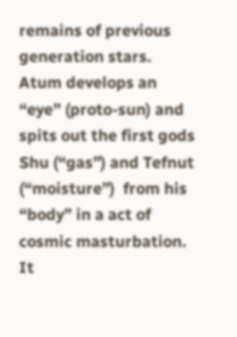remains of previous generation stars.  Atum develops an “eye” (proto-sun) and spits out the first gods Shu (“gas”) and Tefnut (“moisture”)  from his “body” in a act of cosmic masturbation.  It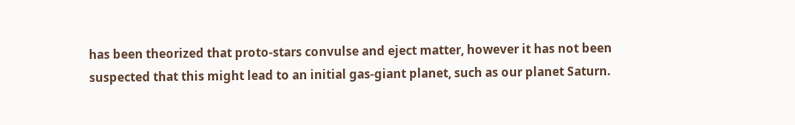has been theorized that proto-stars convulse and eject matter, however it has not been suspected that this might lead to an initial gas-giant planet, such as our planet Saturn.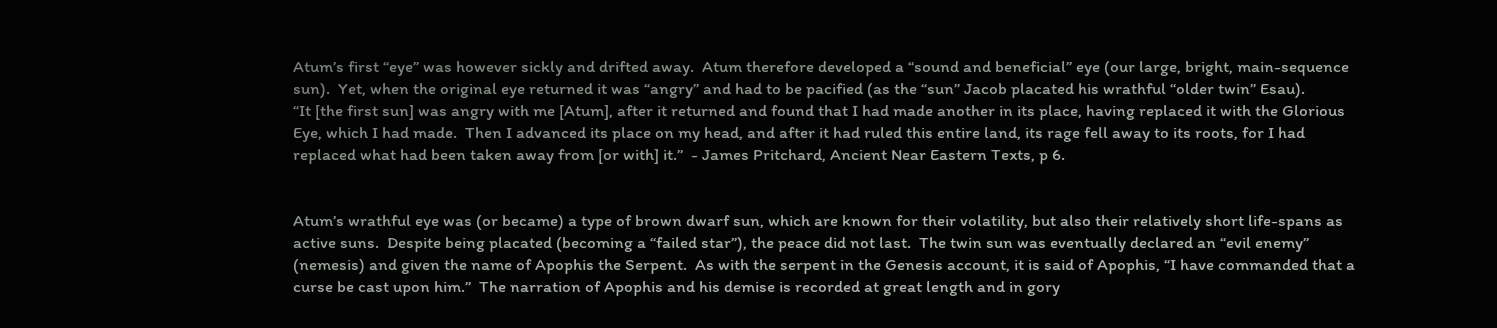Atum’s first “eye” was however sickly and drifted away.  Atum therefore developed a “sound and beneficial” eye (our large, bright, main-sequence sun).  Yet, when the original eye returned it was “angry” and had to be pacified (as the “sun” Jacob placated his wrathful “older twin” Esau).
“It [the first sun] was angry with me [Atum], after it returned and found that I had made another in its place, having replaced it with the Glorious Eye, which I had made.  Then I advanced its place on my head, and after it had ruled this entire land, its rage fell away to its roots, for I had replaced what had been taken away from [or with] it.”  - James Pritchard, Ancient Near Eastern Texts, p 6.


Atum’s wrathful eye was (or became) a type of brown dwarf sun, which are known for their volatility, but also their relatively short life-spans as active suns.  Despite being placated (becoming a “failed star”), the peace did not last.  The twin sun was eventually declared an “evil enemy” (nemesis) and given the name of Apophis the Serpent.  As with the serpent in the Genesis account, it is said of Apophis, “I have commanded that a curse be cast upon him.”  The narration of Apophis and his demise is recorded at great length and in gory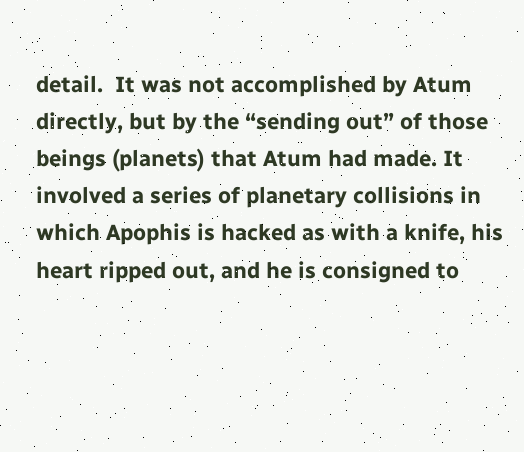detail.  It was not accomplished by Atum directly, but by the “sending out” of those beings (planets) that Atum had made. It involved a series of planetary collisions in which Apophis is hacked as with a knife, his heart ripped out, and he is consigned to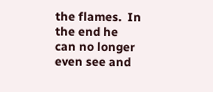the flames.  In the end he can no longer even see and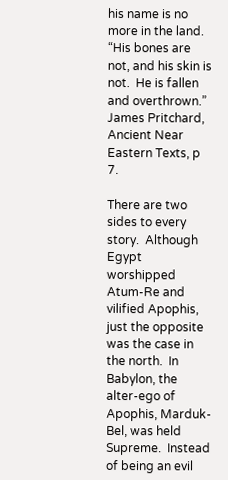his name is no more in the land.  “His bones are not, and his skin is not.  He is fallen and overthrown.”  James Pritchard, Ancient Near Eastern Texts, p 7.

There are two sides to every story.  Although Egypt worshipped Atum-Re and vilified Apophis, just the opposite was the case in the north.  In Babylon, the alter-ego of Apophis, Marduk-Bel, was held Supreme.  Instead of being an evil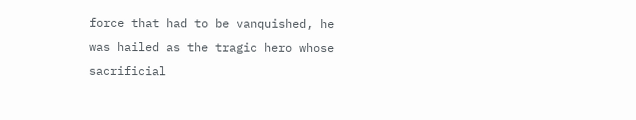force that had to be vanquished, he was hailed as the tragic hero whose sacrificial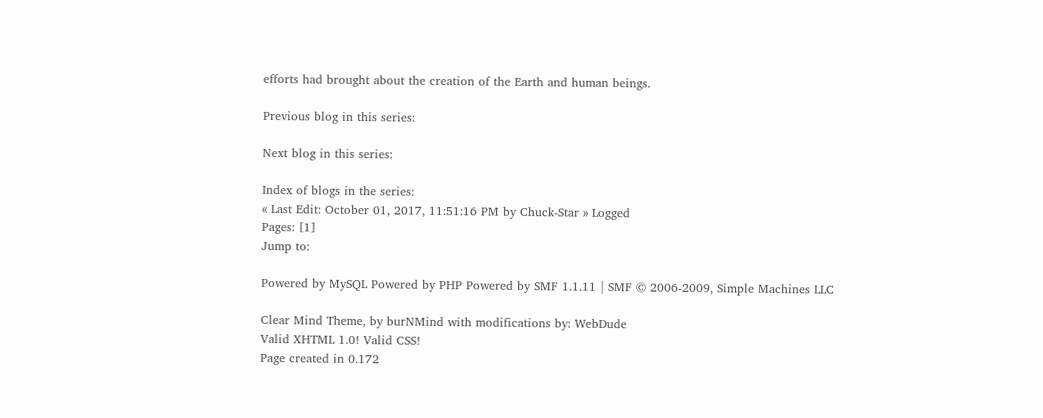efforts had brought about the creation of the Earth and human beings.

Previous blog in this series:

Next blog in this series:

Index of blogs in the series:
« Last Edit: October 01, 2017, 11:51:16 PM by Chuck-Star » Logged
Pages: [1]
Jump to:

Powered by MySQL Powered by PHP Powered by SMF 1.1.11 | SMF © 2006-2009, Simple Machines LLC

Clear Mind Theme, by burNMind with modifications by: WebDude
Valid XHTML 1.0! Valid CSS!
Page created in 0.172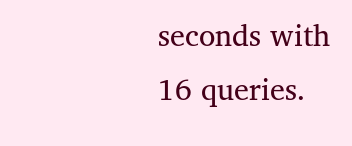seconds with 16 queries.